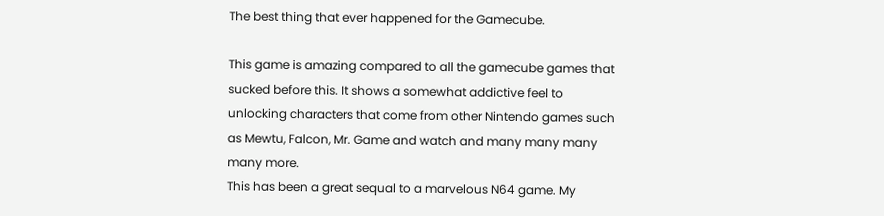The best thing that ever happened for the Gamecube.

This game is amazing compared to all the gamecube games that sucked before this. It shows a somewhat addictive feel to unlocking characters that come from other Nintendo games such as Mewtu, Falcon, Mr. Game and watch and many many many many more.
This has been a great sequal to a marvelous N64 game. My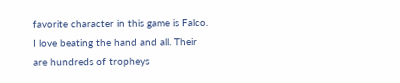favorite character in this game is Falco. I love beating the hand and all. Their are hundreds of tropheys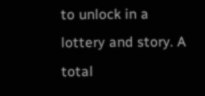to unlock in a lottery and story. A total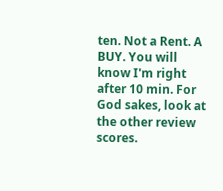ten. Not a Rent. A BUY. You will know I'm right after 10 min. For God sakes, look at the other review scores.